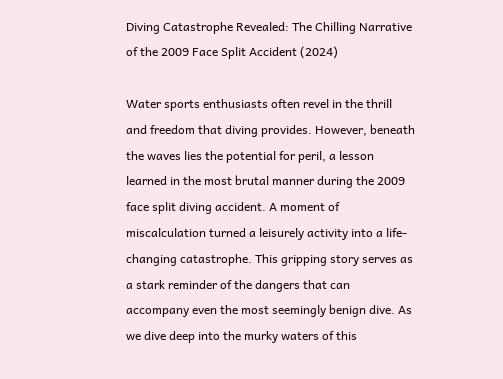Diving Catastrophe Revealed: The Chilling Narrative of the 2009 Face Split Accident (2024)

Water sports enthusiasts often revel in the thrill and freedom that diving provides. However, beneath the waves lies the potential for peril, a lesson learned in the most brutal manner during the 2009 face split diving accident. A moment of miscalculation turned a leisurely activity into a life-changing catastrophe. This gripping story serves as a stark reminder of the dangers that can accompany even the most seemingly benign dive. As we dive deep into the murky waters of this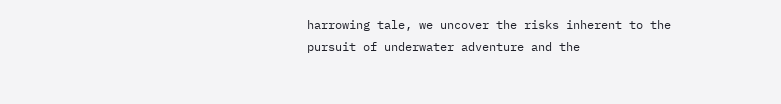harrowing tale, we uncover the risks inherent to the pursuit of underwater adventure and the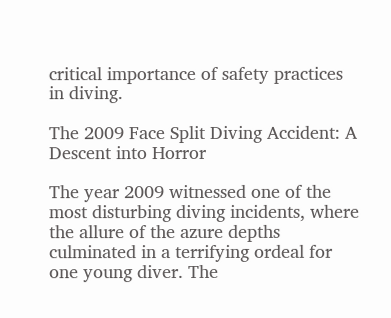critical importance of safety practices in diving.

The 2009 Face Split Diving Accident: A Descent into Horror

The year 2009 witnessed one of the most disturbing diving incidents, where the allure of the azure depths culminated in a terrifying ordeal for one young diver. The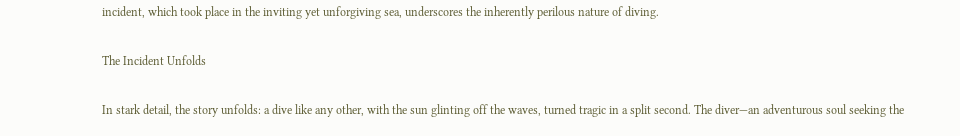incident, which took place in the inviting yet unforgiving sea, underscores the inherently perilous nature of diving.

The Incident Unfolds

In stark detail, the story unfolds: a dive like any other, with the sun glinting off the waves, turned tragic in a split second. The diver—an adventurous soul seeking the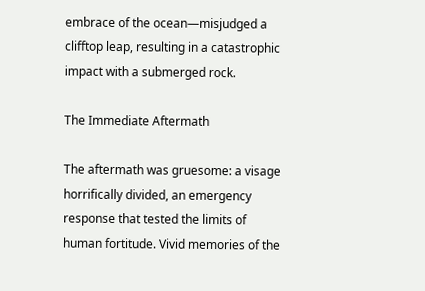embrace of the ocean—misjudged a clifftop leap, resulting in a catastrophic impact with a submerged rock.

The Immediate Aftermath

The aftermath was gruesome: a visage horrifically divided, an emergency response that tested the limits of human fortitude. Vivid memories of the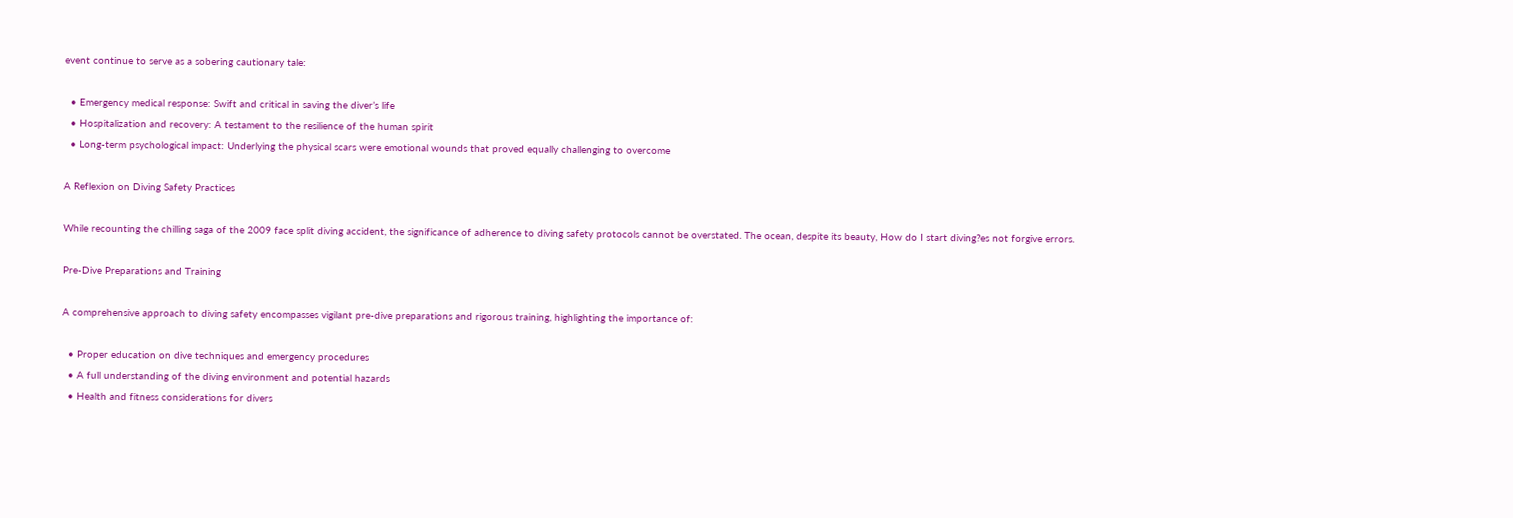event continue to serve as a sobering cautionary tale:

  • Emergency medical response: Swift and critical in saving the diver’s life
  • Hospitalization and recovery: A testament to the resilience of the human spirit
  • Long-term psychological impact: Underlying the physical scars were emotional wounds that proved equally challenging to overcome

A Reflexion on Diving Safety Practices

While recounting the chilling saga of the 2009 face split diving accident, the significance of adherence to diving safety protocols cannot be overstated. The ocean, despite its beauty, How do I start diving?es not forgive errors.

Pre-Dive Preparations and Training

A comprehensive approach to diving safety encompasses vigilant pre-dive preparations and rigorous training, highlighting the importance of:

  • Proper education on dive techniques and emergency procedures
  • A full understanding of the diving environment and potential hazards
  • Health and fitness considerations for divers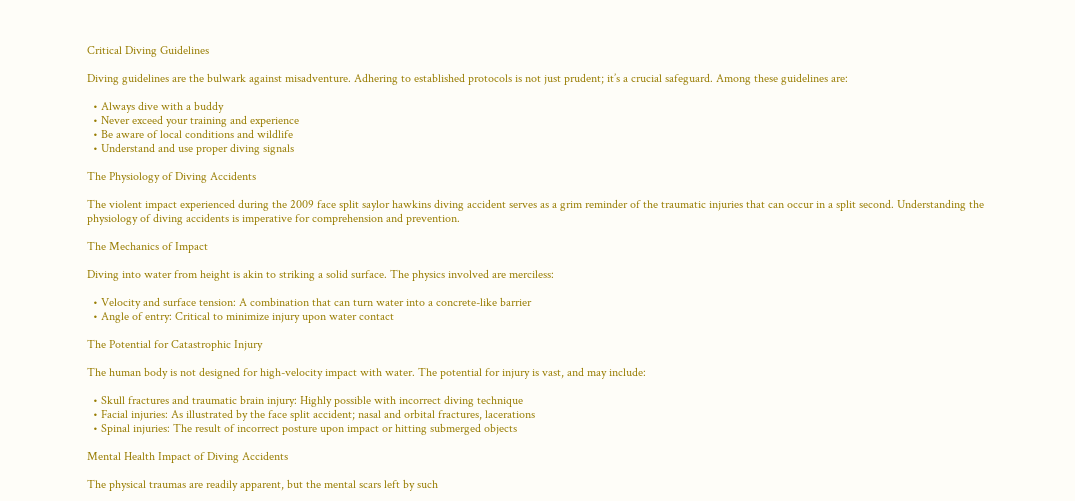Critical Diving Guidelines

Diving guidelines are the bulwark against misadventure. Adhering to established protocols is not just prudent; it’s a crucial safeguard. Among these guidelines are:

  • Always dive with a buddy
  • Never exceed your training and experience
  • Be aware of local conditions and wildlife
  • Understand and use proper diving signals

The Physiology of Diving Accidents

The violent impact experienced during the 2009 face split saylor hawkins diving accident serves as a grim reminder of the traumatic injuries that can occur in a split second. Understanding the physiology of diving accidents is imperative for comprehension and prevention.

The Mechanics of Impact

Diving into water from height is akin to striking a solid surface. The physics involved are merciless:

  • Velocity and surface tension: A combination that can turn water into a concrete-like barrier
  • Angle of entry: Critical to minimize injury upon water contact

The Potential for Catastrophic Injury

The human body is not designed for high-velocity impact with water. The potential for injury is vast, and may include:

  • Skull fractures and traumatic brain injury: Highly possible with incorrect diving technique
  • Facial injuries: As illustrated by the face split accident; nasal and orbital fractures, lacerations
  • Spinal injuries: The result of incorrect posture upon impact or hitting submerged objects

Mental Health Impact of Diving Accidents

The physical traumas are readily apparent, but the mental scars left by such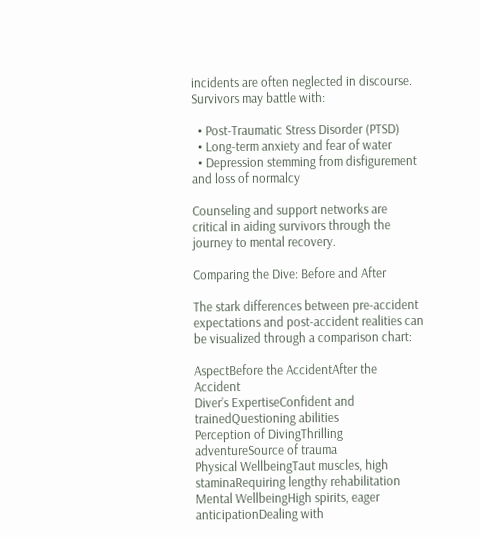incidents are often neglected in discourse. Survivors may battle with:

  • Post-Traumatic Stress Disorder (PTSD)
  • Long-term anxiety and fear of water
  • Depression stemming from disfigurement and loss of normalcy

Counseling and support networks are critical in aiding survivors through the journey to mental recovery.

Comparing the Dive: Before and After

The stark differences between pre-accident expectations and post-accident realities can be visualized through a comparison chart:

AspectBefore the AccidentAfter the Accident
Diver’s ExpertiseConfident and trainedQuestioning abilities
Perception of DivingThrilling adventureSource of trauma
Physical WellbeingTaut muscles, high staminaRequiring lengthy rehabilitation
Mental WellbeingHigh spirits, eager anticipationDealing with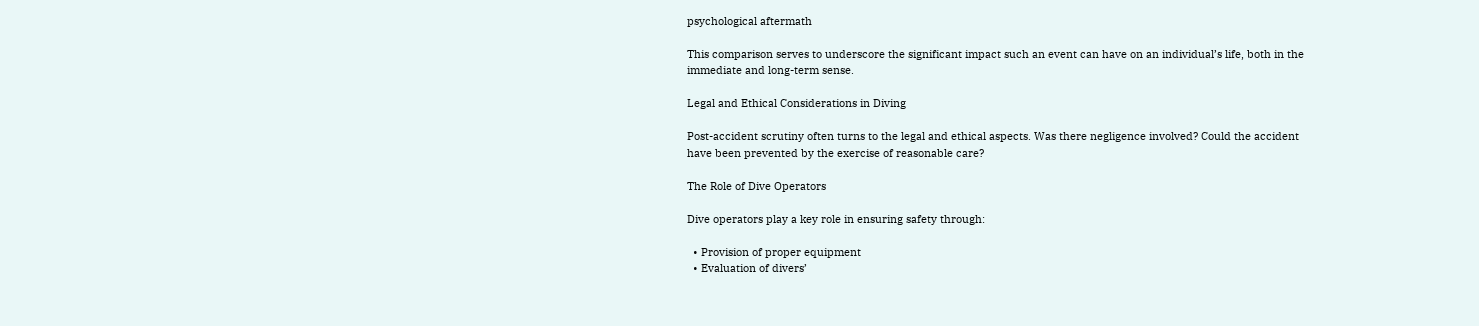psychological aftermath

This comparison serves to underscore the significant impact such an event can have on an individual’s life, both in the immediate and long-term sense.

Legal and Ethical Considerations in Diving

Post-accident scrutiny often turns to the legal and ethical aspects. Was there negligence involved? Could the accident have been prevented by the exercise of reasonable care?

The Role of Dive Operators

Dive operators play a key role in ensuring safety through:

  • Provision of proper equipment
  • Evaluation of divers’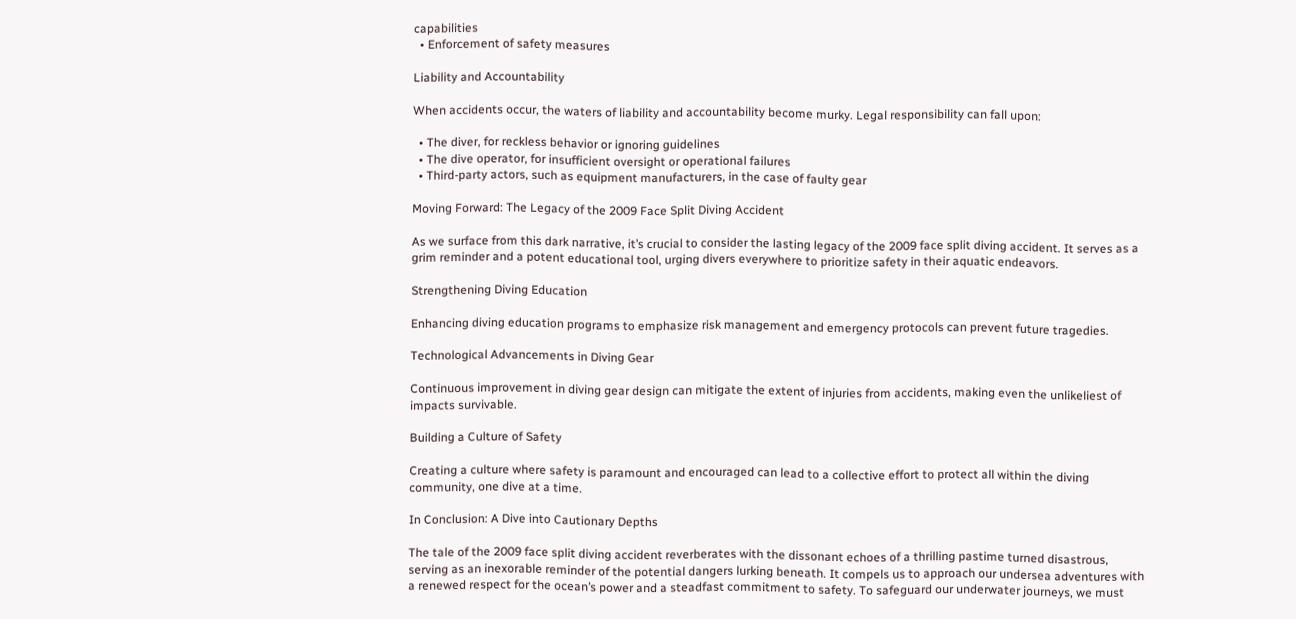capabilities
  • Enforcement of safety measures

Liability and Accountability

When accidents occur, the waters of liability and accountability become murky. Legal responsibility can fall upon:

  • The diver, for reckless behavior or ignoring guidelines
  • The dive operator, for insufficient oversight or operational failures
  • Third-party actors, such as equipment manufacturers, in the case of faulty gear

Moving Forward: The Legacy of the 2009 Face Split Diving Accident

As we surface from this dark narrative, it’s crucial to consider the lasting legacy of the 2009 face split diving accident. It serves as a grim reminder and a potent educational tool, urging divers everywhere to prioritize safety in their aquatic endeavors.

Strengthening Diving Education

Enhancing diving education programs to emphasize risk management and emergency protocols can prevent future tragedies.

Technological Advancements in Diving Gear

Continuous improvement in diving gear design can mitigate the extent of injuries from accidents, making even the unlikeliest of impacts survivable.

Building a Culture of Safety

Creating a culture where safety is paramount and encouraged can lead to a collective effort to protect all within the diving community, one dive at a time.

In Conclusion: A Dive into Cautionary Depths

The tale of the 2009 face split diving accident reverberates with the dissonant echoes of a thrilling pastime turned disastrous, serving as an inexorable reminder of the potential dangers lurking beneath. It compels us to approach our undersea adventures with a renewed respect for the ocean’s power and a steadfast commitment to safety. To safeguard our underwater journeys, we must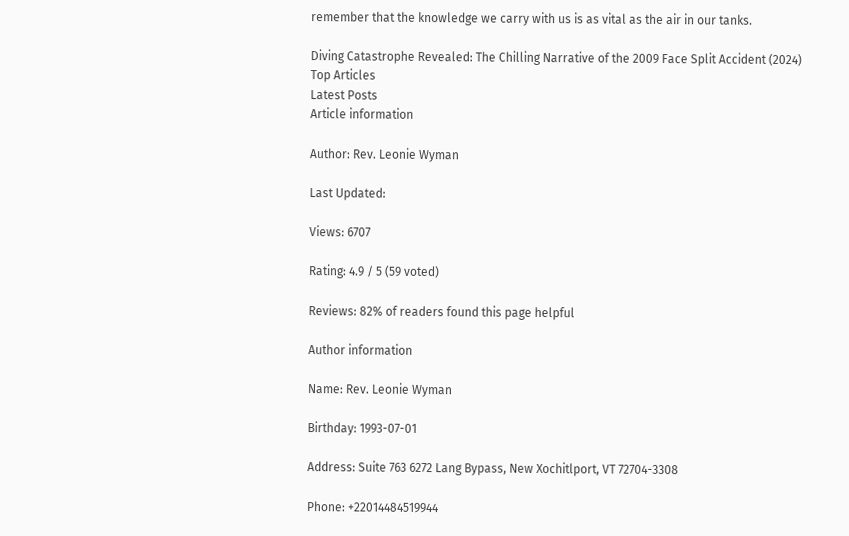remember that the knowledge we carry with us is as vital as the air in our tanks.

Diving Catastrophe Revealed: The Chilling Narrative of the 2009 Face Split Accident (2024)
Top Articles
Latest Posts
Article information

Author: Rev. Leonie Wyman

Last Updated:

Views: 6707

Rating: 4.9 / 5 (59 voted)

Reviews: 82% of readers found this page helpful

Author information

Name: Rev. Leonie Wyman

Birthday: 1993-07-01

Address: Suite 763 6272 Lang Bypass, New Xochitlport, VT 72704-3308

Phone: +22014484519944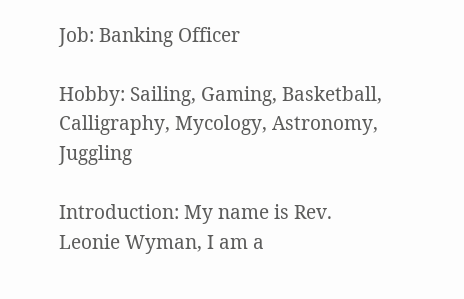Job: Banking Officer

Hobby: Sailing, Gaming, Basketball, Calligraphy, Mycology, Astronomy, Juggling

Introduction: My name is Rev. Leonie Wyman, I am a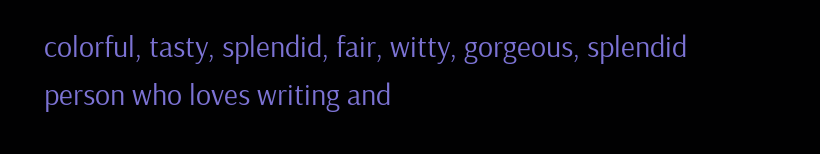colorful, tasty, splendid, fair, witty, gorgeous, splendid person who loves writing and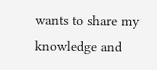wants to share my knowledge and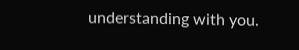understanding with you.